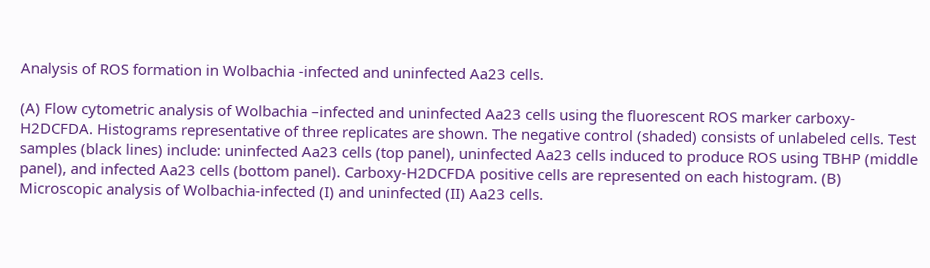Analysis of ROS formation in Wolbachia -infected and uninfected Aa23 cells.

(A) Flow cytometric analysis of Wolbachia –infected and uninfected Aa23 cells using the fluorescent ROS marker carboxy-H2DCFDA. Histograms representative of three replicates are shown. The negative control (shaded) consists of unlabeled cells. Test samples (black lines) include: uninfected Aa23 cells (top panel), uninfected Aa23 cells induced to produce ROS using TBHP (middle panel), and infected Aa23 cells (bottom panel). Carboxy-H2DCFDA positive cells are represented on each histogram. (B) Microscopic analysis of Wolbachia-infected (I) and uninfected (II) Aa23 cells.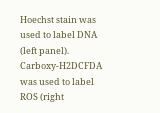Hoechst stain was used to label DNA (left panel). Carboxy-H2DCFDA was used to label ROS (right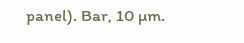panel). Bar, 10 µm.